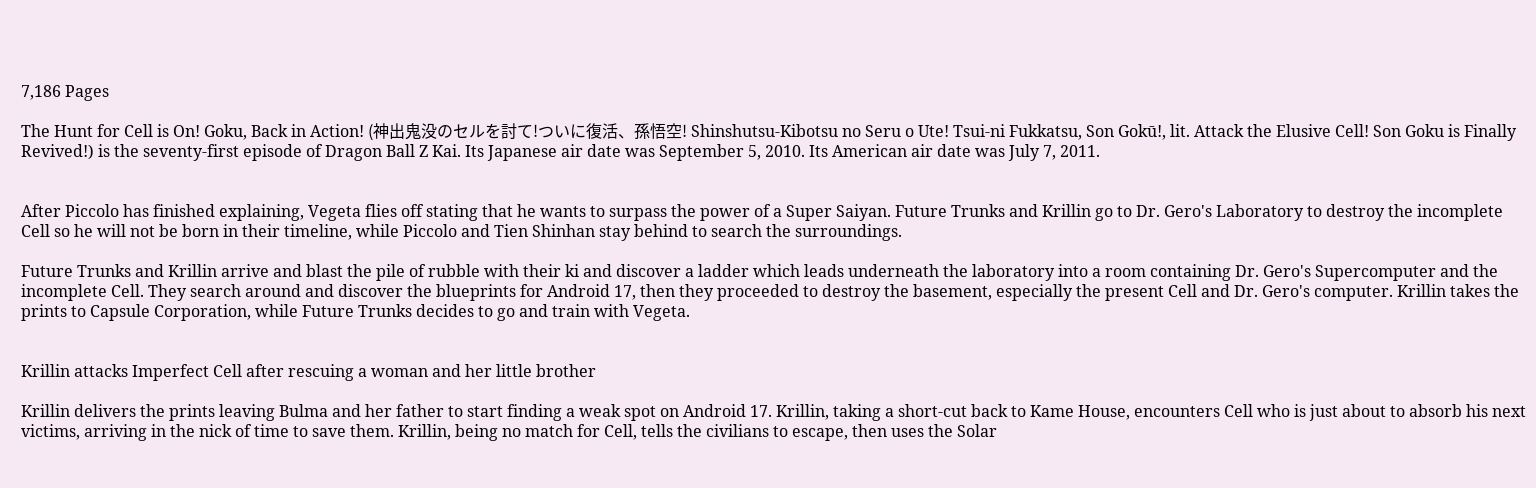7,186 Pages

The Hunt for Cell is On! Goku, Back in Action! (神出鬼没のセルを討て!ついに復活、孫悟空! Shinshutsu-Kibotsu no Seru o Ute! Tsui-ni Fukkatsu, Son Gokū!, lit. Attack the Elusive Cell! Son Goku is Finally Revived!) is the seventy-first episode of Dragon Ball Z Kai. Its Japanese air date was September 5, 2010. Its American air date was July 7, 2011.


After Piccolo has finished explaining, Vegeta flies off stating that he wants to surpass the power of a Super Saiyan. Future Trunks and Krillin go to Dr. Gero's Laboratory to destroy the incomplete Cell so he will not be born in their timeline, while Piccolo and Tien Shinhan stay behind to search the surroundings.

Future Trunks and Krillin arrive and blast the pile of rubble with their ki and discover a ladder which leads underneath the laboratory into a room containing Dr. Gero's Supercomputer and the incomplete Cell. They search around and discover the blueprints for Android 17, then they proceeded to destroy the basement, especially the present Cell and Dr. Gero's computer. Krillin takes the prints to Capsule Corporation, while Future Trunks decides to go and train with Vegeta.


Krillin attacks Imperfect Cell after rescuing a woman and her little brother

Krillin delivers the prints leaving Bulma and her father to start finding a weak spot on Android 17. Krillin, taking a short-cut back to Kame House, encounters Cell who is just about to absorb his next victims, arriving in the nick of time to save them. Krillin, being no match for Cell, tells the civilians to escape, then uses the Solar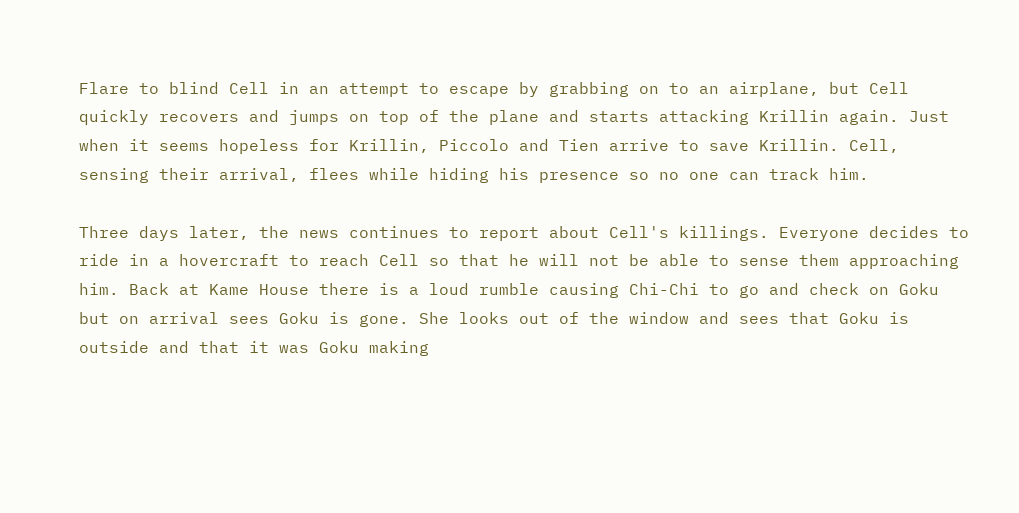Flare to blind Cell in an attempt to escape by grabbing on to an airplane, but Cell quickly recovers and jumps on top of the plane and starts attacking Krillin again. Just when it seems hopeless for Krillin, Piccolo and Tien arrive to save Krillin. Cell, sensing their arrival, flees while hiding his presence so no one can track him.

Three days later, the news continues to report about Cell's killings. Everyone decides to ride in a hovercraft to reach Cell so that he will not be able to sense them approaching him. Back at Kame House there is a loud rumble causing Chi-Chi to go and check on Goku but on arrival sees Goku is gone. She looks out of the window and sees that Goku is outside and that it was Goku making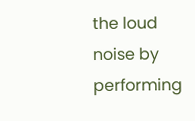the loud noise by performing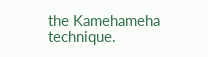the Kamehameha technique.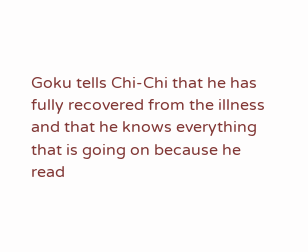Goku tells Chi-Chi that he has fully recovered from the illness and that he knows everything that is going on because he read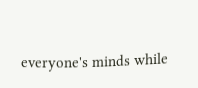everyone's minds while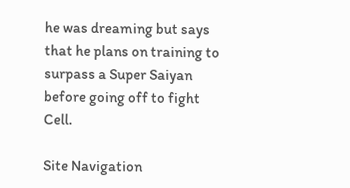he was dreaming but says that he plans on training to surpass a Super Saiyan before going off to fight Cell.

Site Navigation